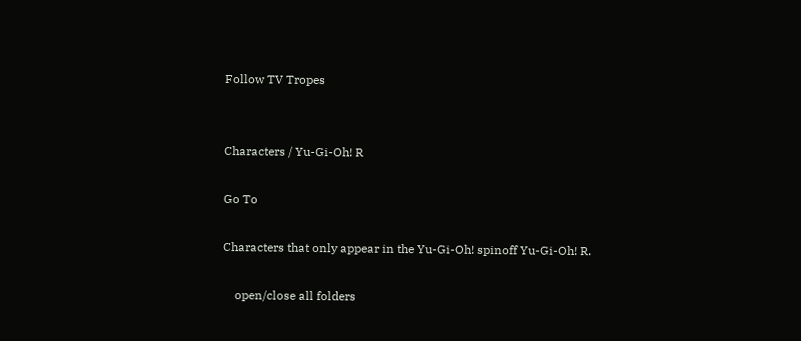Follow TV Tropes


Characters / Yu-Gi-Oh! R

Go To

Characters that only appear in the Yu-Gi-Oh! spinoff Yu-Gi-Oh! R.

    open/close all folders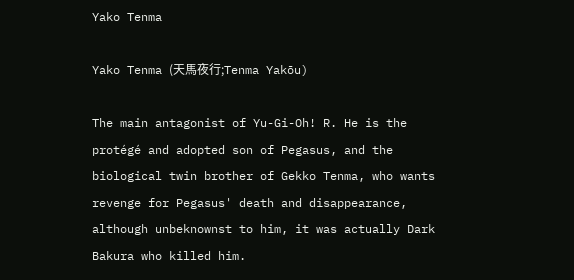Yako Tenma

Yako Tenma (天馬夜行;Tenma Yakōu)

The main antagonist of Yu-Gi-Oh! R. He is the protégé and adopted son of Pegasus, and the biological twin brother of Gekko Tenma, who wants revenge for Pegasus' death and disappearance, although unbeknownst to him, it was actually Dark Bakura who killed him.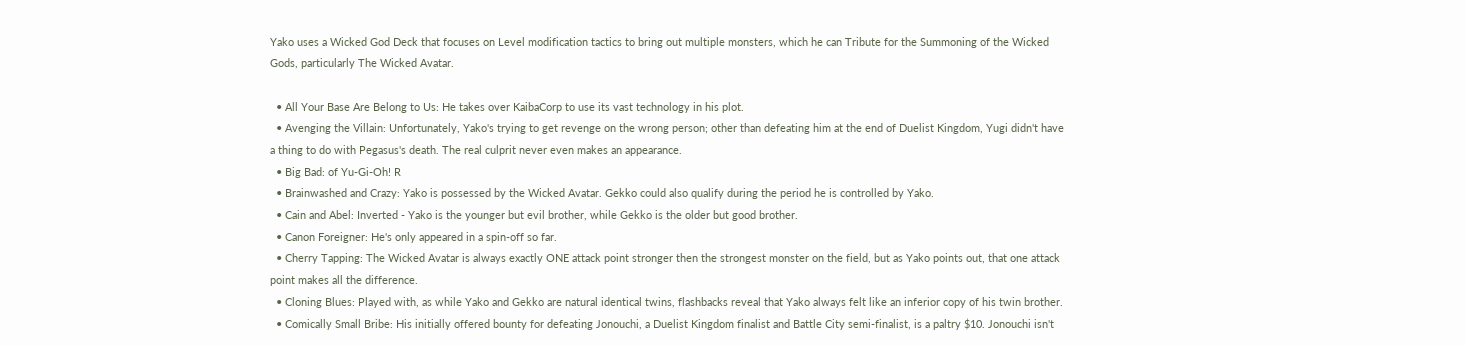Yako uses a Wicked God Deck that focuses on Level modification tactics to bring out multiple monsters, which he can Tribute for the Summoning of the Wicked Gods, particularly The Wicked Avatar.

  • All Your Base Are Belong to Us: He takes over KaibaCorp to use its vast technology in his plot.
  • Avenging the Villain: Unfortunately, Yako's trying to get revenge on the wrong person; other than defeating him at the end of Duelist Kingdom, Yugi didn't have a thing to do with Pegasus's death. The real culprit never even makes an appearance.
  • Big Bad: of Yu-Gi-Oh! R
  • Brainwashed and Crazy: Yako is possessed by the Wicked Avatar. Gekko could also qualify during the period he is controlled by Yako.
  • Cain and Abel: Inverted - Yako is the younger but evil brother, while Gekko is the older but good brother.
  • Canon Foreigner: He's only appeared in a spin-off so far.
  • Cherry Tapping: The Wicked Avatar is always exactly ONE attack point stronger then the strongest monster on the field, but as Yako points out, that one attack point makes all the difference.
  • Cloning Blues: Played with, as while Yako and Gekko are natural identical twins, flashbacks reveal that Yako always felt like an inferior copy of his twin brother.
  • Comically Small Bribe: His initially offered bounty for defeating Jonouchi, a Duelist Kingdom finalist and Battle City semi-finalist, is a paltry $10. Jonouchi isn't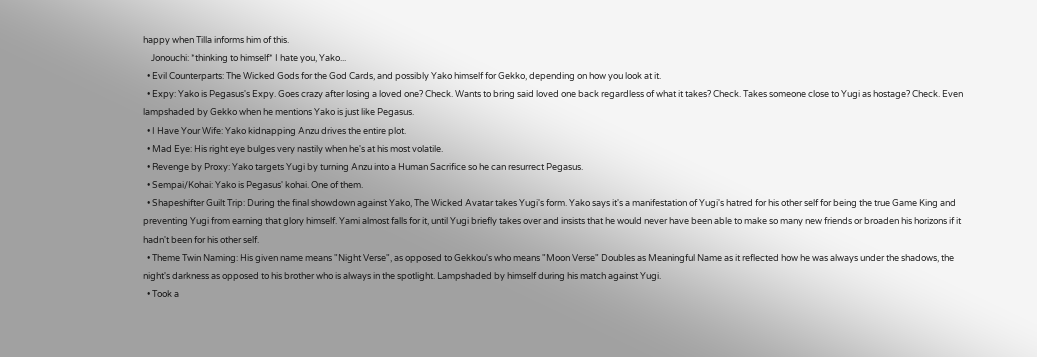happy when Tilla informs him of this.
    Jonouchi: *thinking to himself* I hate you, Yako...
  • Evil Counterparts: The Wicked Gods for the God Cards, and possibly Yako himself for Gekko, depending on how you look at it.
  • Expy: Yako is Pegasus's Expy. Goes crazy after losing a loved one? Check. Wants to bring said loved one back regardless of what it takes? Check. Takes someone close to Yugi as hostage? Check. Even lampshaded by Gekko when he mentions Yako is just like Pegasus.
  • I Have Your Wife: Yako kidnapping Anzu drives the entire plot.
  • Mad Eye: His right eye bulges very nastily when he's at his most volatile.
  • Revenge by Proxy: Yako targets Yugi by turning Anzu into a Human Sacrifice so he can resurrect Pegasus.
  • Sempai/Kohai: Yako is Pegasus' kohai. One of them.
  • Shapeshifter Guilt Trip: During the final showdown against Yako, The Wicked Avatar takes Yugi's form. Yako says it's a manifestation of Yugi's hatred for his other self for being the true Game King and preventing Yugi from earning that glory himself. Yami almost falls for it, until Yugi briefly takes over and insists that he would never have been able to make so many new friends or broaden his horizons if it hadn't been for his other self.
  • Theme Twin Naming: His given name means "Night Verse", as opposed to Gekkou's who means "Moon Verse" Doubles as Meaningful Name as it reflected how he was always under the shadows, the night's darkness as opposed to his brother who is always in the spotlight. Lampshaded by himself during his match against Yugi.
  • Took a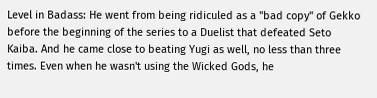Level in Badass: He went from being ridiculed as a "bad copy" of Gekko before the beginning of the series to a Duelist that defeated Seto Kaiba. And he came close to beating Yugi as well, no less than three times. Even when he wasn't using the Wicked Gods, he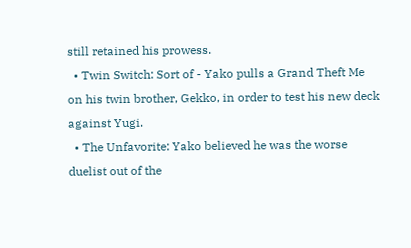still retained his prowess.
  • Twin Switch: Sort of - Yako pulls a Grand Theft Me on his twin brother, Gekko, in order to test his new deck against Yugi.
  • The Unfavorite: Yako believed he was the worse duelist out of the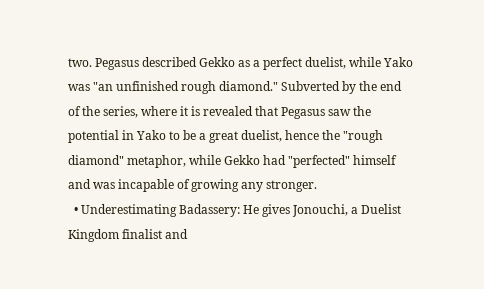two. Pegasus described Gekko as a perfect duelist, while Yako was "an unfinished rough diamond." Subverted by the end of the series, where it is revealed that Pegasus saw the potential in Yako to be a great duelist, hence the "rough diamond" metaphor, while Gekko had "perfected" himself and was incapable of growing any stronger.
  • Underestimating Badassery: He gives Jonouchi, a Duelist Kingdom finalist and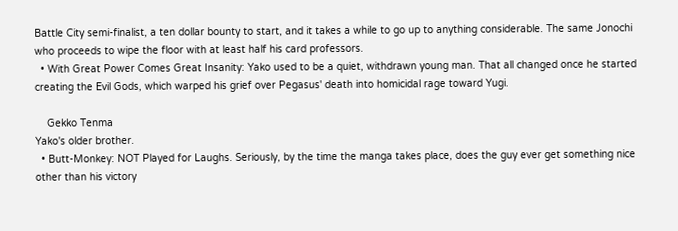Battle City semi-finalist, a ten dollar bounty to start, and it takes a while to go up to anything considerable. The same Jonochi who proceeds to wipe the floor with at least half his card professors.
  • With Great Power Comes Great Insanity: Yako used to be a quiet, withdrawn young man. That all changed once he started creating the Evil Gods, which warped his grief over Pegasus' death into homicidal rage toward Yugi.

    Gekko Tenma
Yako's older brother.
  • Butt-Monkey: NOT Played for Laughs. Seriously, by the time the manga takes place, does the guy ever get something nice other than his victory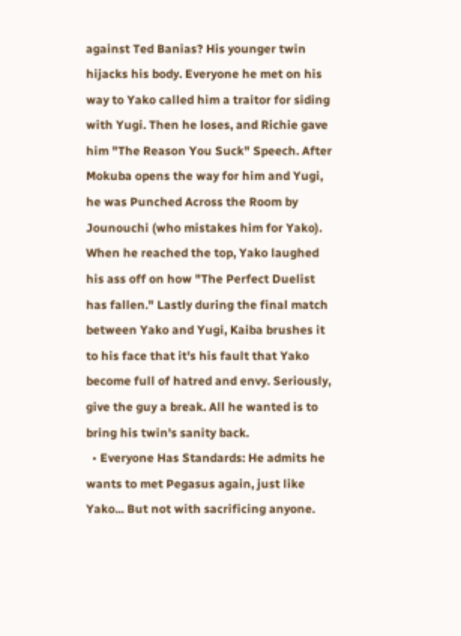against Ted Banias? His younger twin hijacks his body. Everyone he met on his way to Yako called him a traitor for siding with Yugi. Then he loses, and Richie gave him "The Reason You Suck" Speech. After Mokuba opens the way for him and Yugi, he was Punched Across the Room by Jounouchi (who mistakes him for Yako). When he reached the top, Yako laughed his ass off on how "The Perfect Duelist has fallen." Lastly during the final match between Yako and Yugi, Kaiba brushes it to his face that it's his fault that Yako become full of hatred and envy. Seriously, give the guy a break. All he wanted is to bring his twin's sanity back.
  • Everyone Has Standards: He admits he wants to met Pegasus again, just like Yako... But not with sacrificing anyone.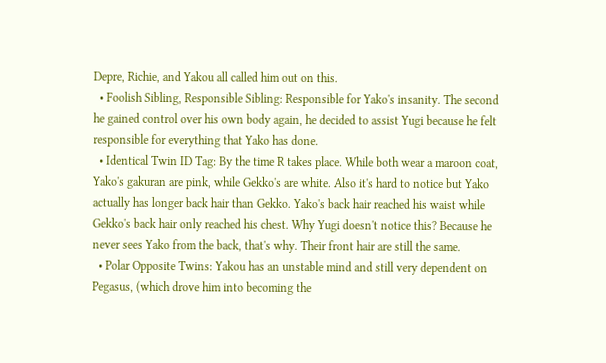Depre, Richie, and Yakou all called him out on this.
  • Foolish Sibling, Responsible Sibling: Responsible for Yako's insanity. The second he gained control over his own body again, he decided to assist Yugi because he felt responsible for everything that Yako has done.
  • Identical Twin ID Tag: By the time R takes place. While both wear a maroon coat, Yako's gakuran are pink, while Gekko's are white. Also it's hard to notice but Yako actually has longer back hair than Gekko. Yako's back hair reached his waist while Gekko's back hair only reached his chest. Why Yugi doesn't notice this? Because he never sees Yako from the back, that's why. Their front hair are still the same.
  • Polar Opposite Twins: Yakou has an unstable mind and still very dependent on Pegasus, (which drove him into becoming the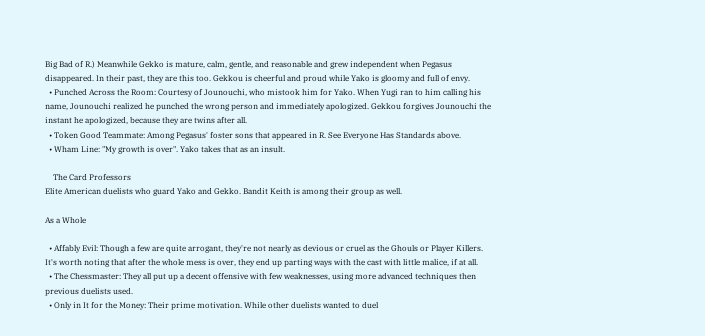Big Bad of R.) Meanwhile Gekko is mature, calm, gentle, and reasonable and grew independent when Pegasus disappeared. In their past, they are this too. Gekkou is cheerful and proud while Yako is gloomy and full of envy.
  • Punched Across the Room: Courtesy of Jounouchi, who mistook him for Yako. When Yugi ran to him calling his name, Jounouchi realized he punched the wrong person and immediately apologized. Gekkou forgives Jounouchi the instant he apologized, because they are twins after all.
  • Token Good Teammate: Among Pegasus' foster sons that appeared in R. See Everyone Has Standards above.
  • Wham Line: "My growth is over". Yako takes that as an insult.

    The Card Professors
Elite American duelists who guard Yako and Gekko. Bandit Keith is among their group as well.

As a Whole

  • Affably Evil: Though a few are quite arrogant, they're not nearly as devious or cruel as the Ghouls or Player Killers. It's worth noting that after the whole mess is over, they end up parting ways with the cast with little malice, if at all.
  • The Chessmaster: They all put up a decent offensive with few weaknesses, using more advanced techniques then previous duelists used.
  • Only in It for the Money: Their prime motivation. While other duelists wanted to duel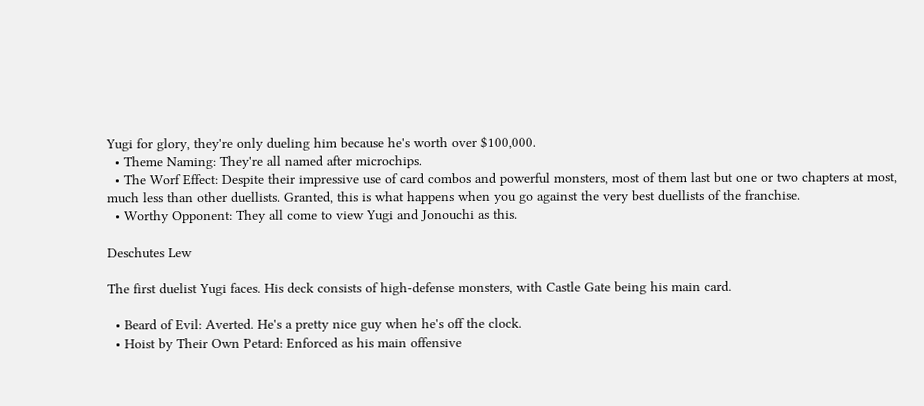Yugi for glory, they're only dueling him because he's worth over $100,000.
  • Theme Naming: They're all named after microchips.
  • The Worf Effect: Despite their impressive use of card combos and powerful monsters, most of them last but one or two chapters at most, much less than other duellists. Granted, this is what happens when you go against the very best duellists of the franchise.
  • Worthy Opponent: They all come to view Yugi and Jonouchi as this.

Deschutes Lew

The first duelist Yugi faces. His deck consists of high-defense monsters, with Castle Gate being his main card.

  • Beard of Evil: Averted. He's a pretty nice guy when he's off the clock.
  • Hoist by Their Own Petard: Enforced as his main offensive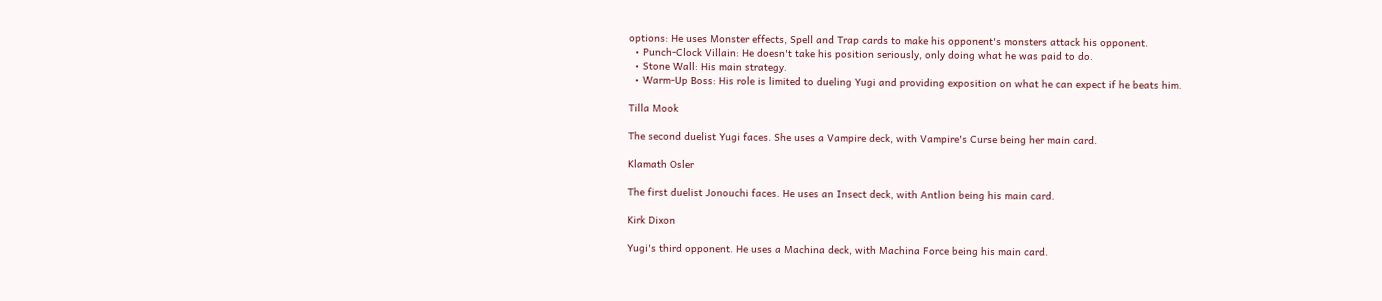options: He uses Monster effects, Spell and Trap cards to make his opponent's monsters attack his opponent.
  • Punch-Clock Villain: He doesn't take his position seriously, only doing what he was paid to do.
  • Stone Wall: His main strategy.
  • Warm-Up Boss: His role is limited to dueling Yugi and providing exposition on what he can expect if he beats him.

Tilla Mook

The second duelist Yugi faces. She uses a Vampire deck, with Vampire's Curse being her main card.

Klamath Osler

The first duelist Jonouchi faces. He uses an Insect deck, with Antlion being his main card.

Kirk Dixon

Yugi's third opponent. He uses a Machina deck, with Machina Force being his main card.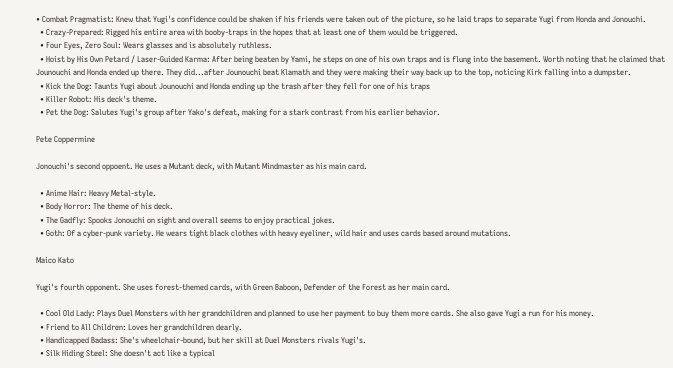• Combat Pragmatist: Knew that Yugi's confidence could be shaken if his friends were taken out of the picture, so he laid traps to separate Yugi from Honda and Jonouchi.
  • Crazy-Prepared: Rigged his entire area with booby-traps in the hopes that at least one of them would be triggered.
  • Four Eyes, Zero Soul: Wears glasses and is absolutely ruthless.
  • Hoist by His Own Petard / Laser-Guided Karma: After being beaten by Yami, he steps on one of his own traps and is flung into the basement. Worth noting that he claimed that Jounouchi and Honda ended up there. They did...after Jounouchi beat Klamath and they were making their way back up to the top, noticing Kirk falling into a dumpster.
  • Kick the Dog: Taunts Yugi about Jounouchi and Honda ending up the trash after they fell for one of his traps
  • Killer Robot: His deck's theme.
  • Pet the Dog: Salutes Yugi's group after Yako's defeat, making for a stark contrast from his earlier behavior.

Pete Coppermine

Jonouchi's second oppoent. He uses a Mutant deck, with Mutant Mindmaster as his main card.

  • Anime Hair: Heavy Metal-style.
  • Body Horror: The theme of his deck.
  • The Gadfly: Spooks Jonouchi on sight and overall seems to enjoy practical jokes.
  • Goth: Of a cyber-punk variety. He wears tight black clothes with heavy eyeliner, wild hair and uses cards based around mutations.

Maico Kato

Yugi's fourth opponent. She uses forest-themed cards, with Green Baboon, Defender of the Forest as her main card.

  • Cool Old Lady: Plays Duel Monsters with her grandchildren and planned to use her payment to buy them more cards. She also gave Yugi a run for his money.
  • Friend to All Children: Loves her grandchildren dearly.
  • Handicapped Badass: She's wheelchair-bound, but her skill at Duel Monsters rivals Yugi's.
  • Silk Hiding Steel: She doesn't act like a typical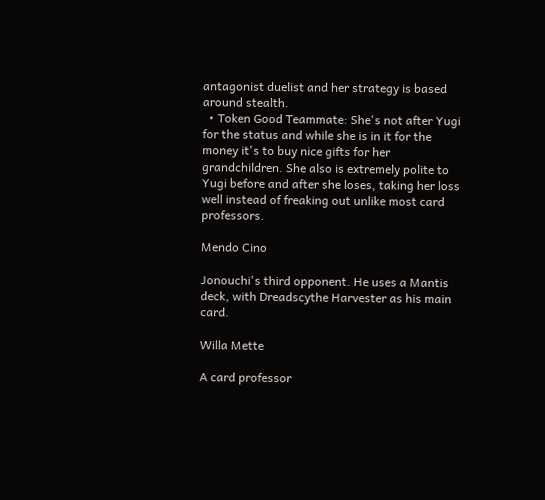antagonist duelist and her strategy is based around stealth.
  • Token Good Teammate: She's not after Yugi for the status and while she is in it for the money it's to buy nice gifts for her grandchildren. She also is extremely polite to Yugi before and after she loses, taking her loss well instead of freaking out unlike most card professors.

Mendo Cino

Jonouchi's third opponent. He uses a Mantis deck, with Dreadscythe Harvester as his main card.

Willa Mette

A card professor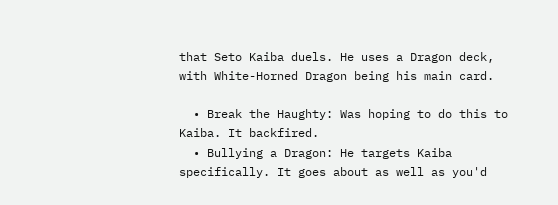that Seto Kaiba duels. He uses a Dragon deck, with White-Horned Dragon being his main card.

  • Break the Haughty: Was hoping to do this to Kaiba. It backfired.
  • Bullying a Dragon: He targets Kaiba specifically. It goes about as well as you'd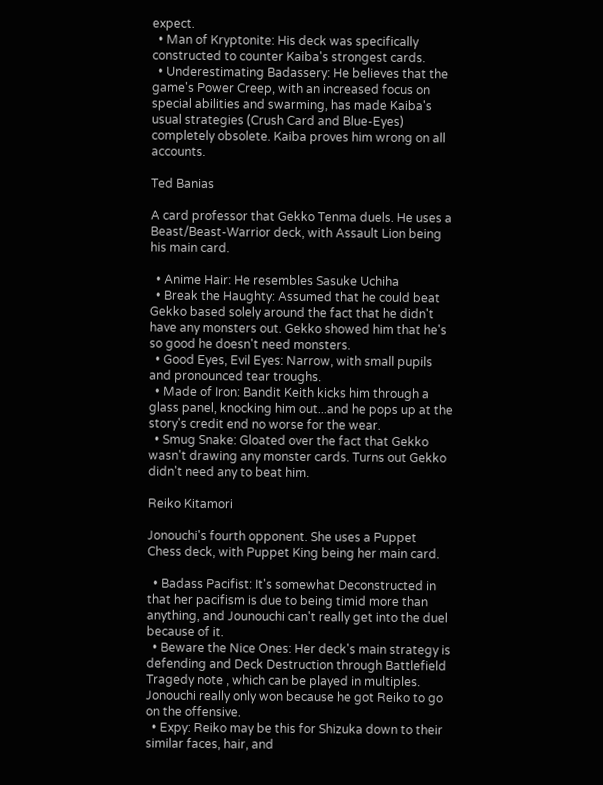expect.
  • Man of Kryptonite: His deck was specifically constructed to counter Kaiba's strongest cards.
  • Underestimating Badassery: He believes that the game's Power Creep, with an increased focus on special abilities and swarming, has made Kaiba's usual strategies (Crush Card and Blue-Eyes) completely obsolete. Kaiba proves him wrong on all accounts.

Ted Banias

A card professor that Gekko Tenma duels. He uses a Beast/Beast-Warrior deck, with Assault Lion being his main card.

  • Anime Hair: He resembles Sasuke Uchiha
  • Break the Haughty: Assumed that he could beat Gekko based solely around the fact that he didn't have any monsters out. Gekko showed him that he's so good he doesn't need monsters.
  • Good Eyes, Evil Eyes: Narrow, with small pupils and pronounced tear troughs.
  • Made of Iron: Bandit Keith kicks him through a glass panel, knocking him out...and he pops up at the story's credit end no worse for the wear.
  • Smug Snake: Gloated over the fact that Gekko wasn't drawing any monster cards. Turns out Gekko didn't need any to beat him.

Reiko Kitamori

Jonouchi's fourth opponent. She uses a Puppet Chess deck, with Puppet King being her main card.

  • Badass Pacifist: It's somewhat Deconstructed in that her pacifism is due to being timid more than anything, and Jounouchi can't really get into the duel because of it.
  • Beware the Nice Ones: Her deck's main strategy is defending and Deck Destruction through Battlefield Tragedy note , which can be played in multiples. Jonouchi really only won because he got Reiko to go on the offensive.
  • Expy: Reiko may be this for Shizuka down to their similar faces, hair, and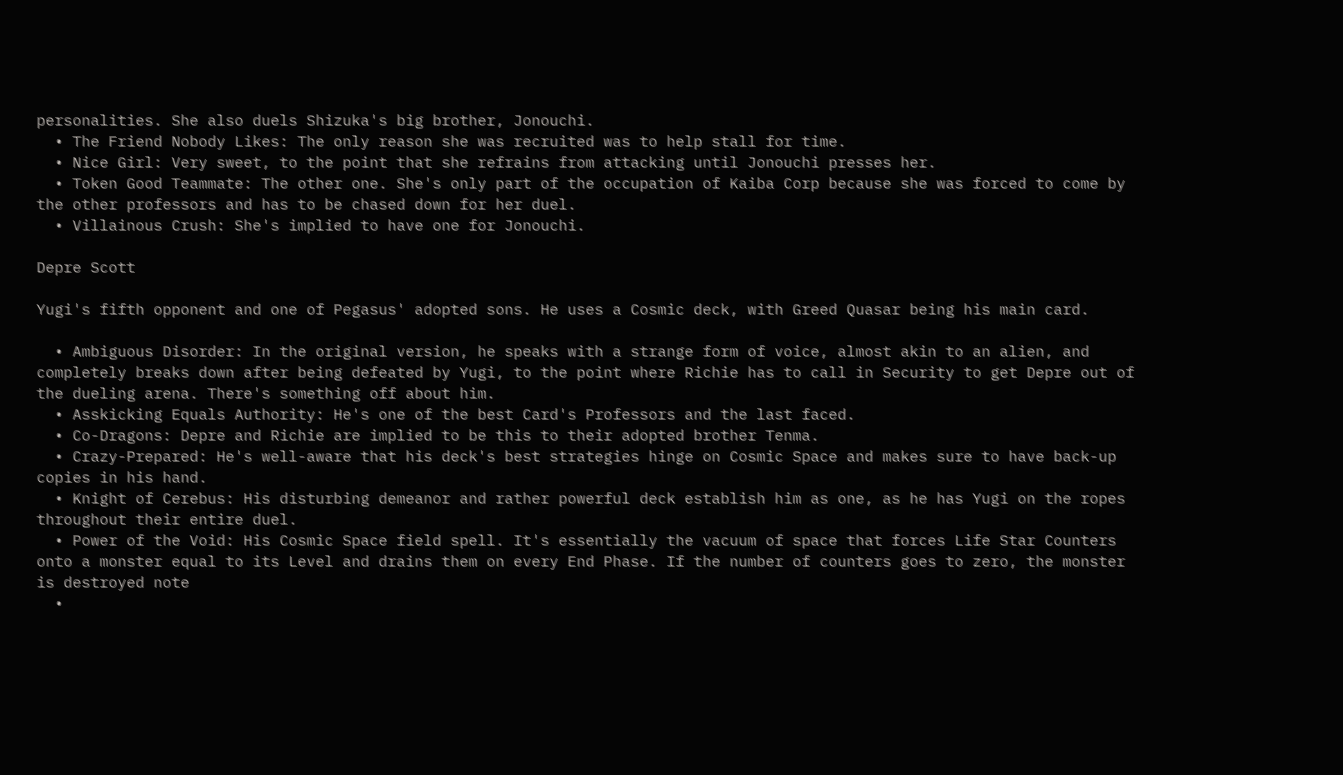personalities. She also duels Shizuka's big brother, Jonouchi.
  • The Friend Nobody Likes: The only reason she was recruited was to help stall for time.
  • Nice Girl: Very sweet, to the point that she refrains from attacking until Jonouchi presses her.
  • Token Good Teammate: The other one. She's only part of the occupation of Kaiba Corp because she was forced to come by the other professors and has to be chased down for her duel.
  • Villainous Crush: She's implied to have one for Jonouchi.

Depre Scott

Yugi's fifth opponent and one of Pegasus' adopted sons. He uses a Cosmic deck, with Greed Quasar being his main card.

  • Ambiguous Disorder: In the original version, he speaks with a strange form of voice, almost akin to an alien, and completely breaks down after being defeated by Yugi, to the point where Richie has to call in Security to get Depre out of the dueling arena. There's something off about him.
  • Asskicking Equals Authority: He's one of the best Card's Professors and the last faced.
  • Co-Dragons: Depre and Richie are implied to be this to their adopted brother Tenma.
  • Crazy-Prepared: He's well-aware that his deck's best strategies hinge on Cosmic Space and makes sure to have back-up copies in his hand.
  • Knight of Cerebus: His disturbing demeanor and rather powerful deck establish him as one, as he has Yugi on the ropes throughout their entire duel.
  • Power of the Void: His Cosmic Space field spell. It's essentially the vacuum of space that forces Life Star Counters onto a monster equal to its Level and drains them on every End Phase. If the number of counters goes to zero, the monster is destroyed note
  •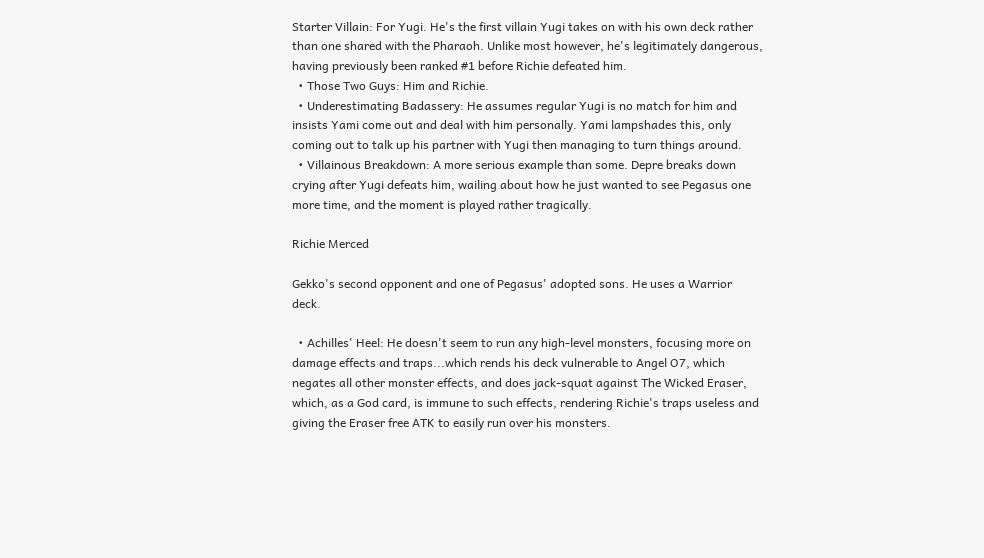Starter Villain: For Yugi. He's the first villain Yugi takes on with his own deck rather than one shared with the Pharaoh. Unlike most however, he's legitimately dangerous, having previously been ranked #1 before Richie defeated him.
  • Those Two Guys: Him and Richie.
  • Underestimating Badassery: He assumes regular Yugi is no match for him and insists Yami come out and deal with him personally. Yami lampshades this, only coming out to talk up his partner with Yugi then managing to turn things around.
  • Villainous Breakdown: A more serious example than some. Depre breaks down crying after Yugi defeats him, wailing about how he just wanted to see Pegasus one more time, and the moment is played rather tragically.

Richie Merced

Gekko's second opponent and one of Pegasus' adopted sons. He uses a Warrior deck.

  • Achilles' Heel: He doesn't seem to run any high-level monsters, focusing more on damage effects and traps...which rends his deck vulnerable to Angel O7, which negates all other monster effects, and does jack-squat against The Wicked Eraser, which, as a God card, is immune to such effects, rendering Richie's traps useless and giving the Eraser free ATK to easily run over his monsters.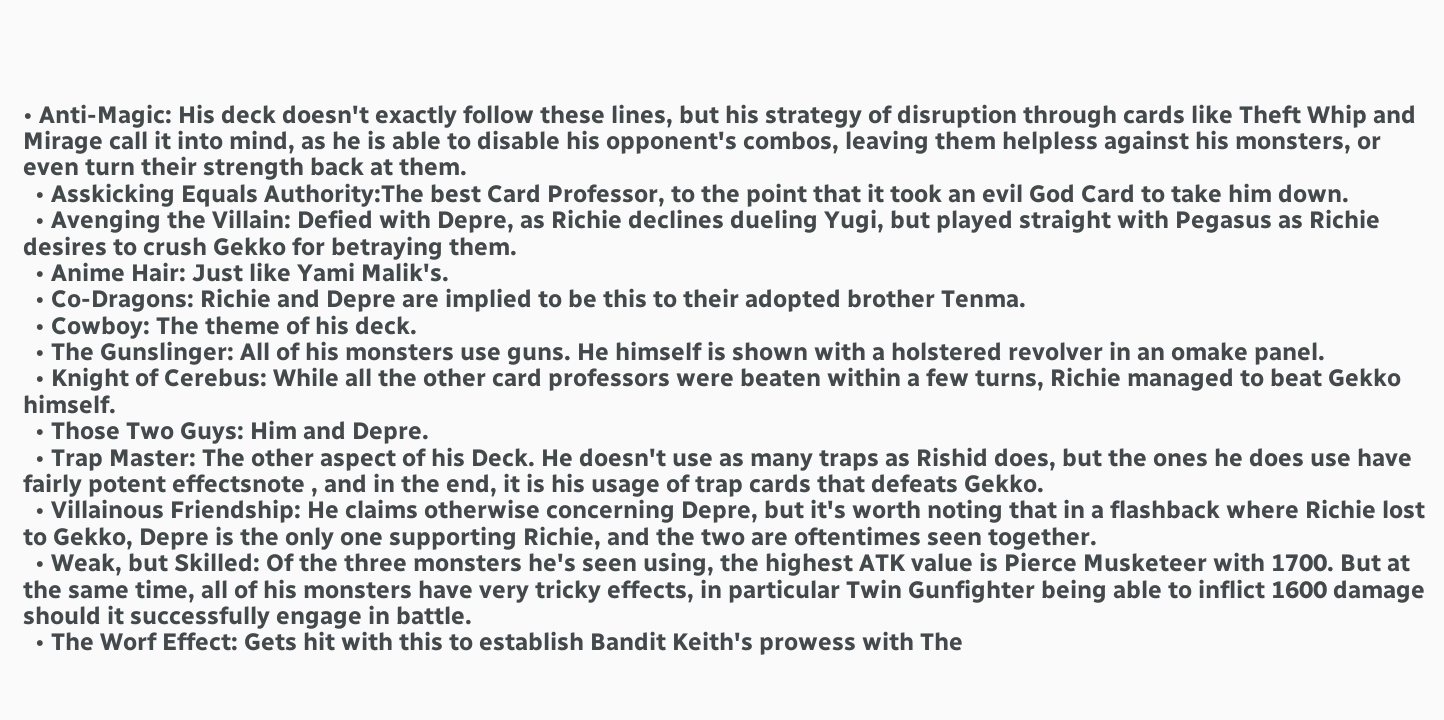• Anti-Magic: His deck doesn't exactly follow these lines, but his strategy of disruption through cards like Theft Whip and Mirage call it into mind, as he is able to disable his opponent's combos, leaving them helpless against his monsters, or even turn their strength back at them.
  • Asskicking Equals Authority:The best Card Professor, to the point that it took an evil God Card to take him down.
  • Avenging the Villain: Defied with Depre, as Richie declines dueling Yugi, but played straight with Pegasus as Richie desires to crush Gekko for betraying them.
  • Anime Hair: Just like Yami Malik's.
  • Co-Dragons: Richie and Depre are implied to be this to their adopted brother Tenma.
  • Cowboy: The theme of his deck.
  • The Gunslinger: All of his monsters use guns. He himself is shown with a holstered revolver in an omake panel.
  • Knight of Cerebus: While all the other card professors were beaten within a few turns, Richie managed to beat Gekko himself.
  • Those Two Guys: Him and Depre.
  • Trap Master: The other aspect of his Deck. He doesn't use as many traps as Rishid does, but the ones he does use have fairly potent effectsnote , and in the end, it is his usage of trap cards that defeats Gekko.
  • Villainous Friendship: He claims otherwise concerning Depre, but it's worth noting that in a flashback where Richie lost to Gekko, Depre is the only one supporting Richie, and the two are oftentimes seen together.
  • Weak, but Skilled: Of the three monsters he's seen using, the highest ATK value is Pierce Musketeer with 1700. But at the same time, all of his monsters have very tricky effects, in particular Twin Gunfighter being able to inflict 1600 damage should it successfully engage in battle.
  • The Worf Effect: Gets hit with this to establish Bandit Keith's prowess with The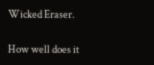Wicked Eraser.

How well does it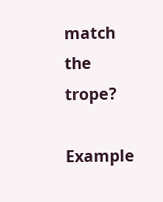match the trope?

Example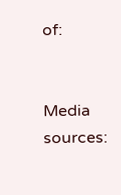of:


Media sources: